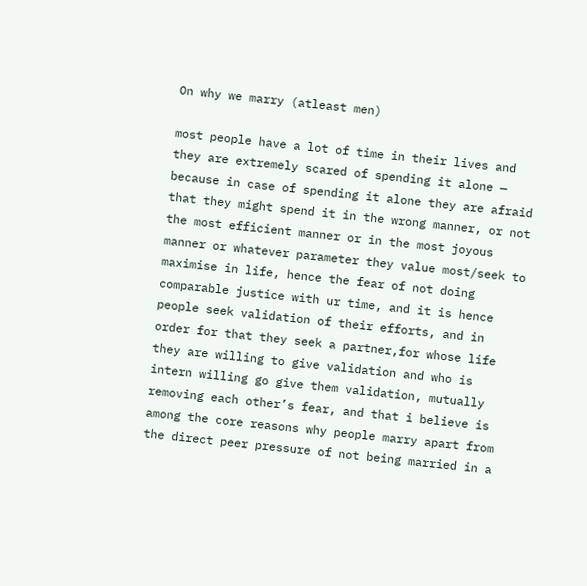On why we marry (atleast men)

most people have a lot of time in their lives and they are extremely scared of spending it alone — because in case of spending it alone they are afraid that they might spend it in the wrong manner, or not the most efficient manner or in the most joyous manner or whatever parameter they value most/seek to maximise in life, hence the fear of not doing comparable justice with ur time, and it is hence people seek validation of their efforts, and in order for that they seek a partner,for whose life they are willing to give validation and who is intern willing go give them validation, mutually removing each other’s fear, and that i believe is among the core reasons why people marry apart from the direct peer pressure of not being married in a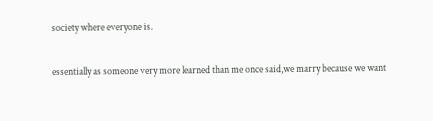society where everyone is.

essentially as someone very more learned than me once said,we marry because we want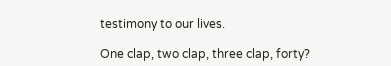testimony to our lives.

One clap, two clap, three clap, forty?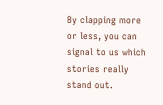By clapping more or less, you can signal to us which stories really stand out.